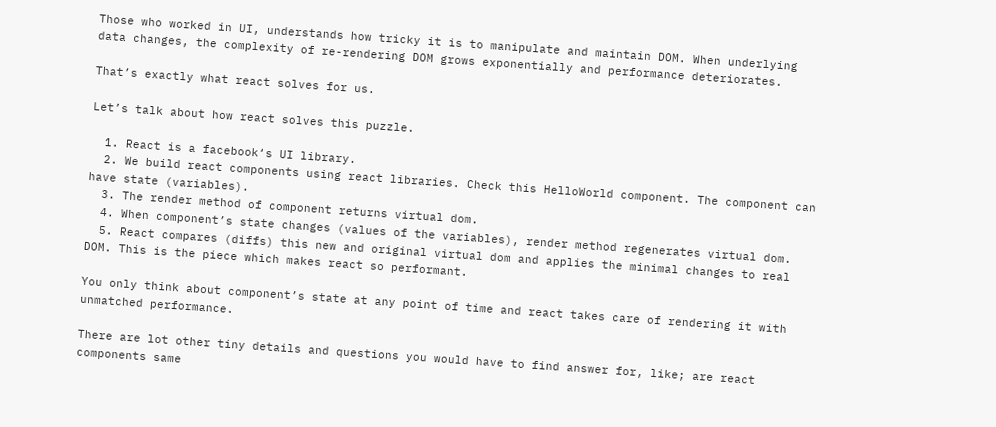Those who worked in UI, understands how tricky it is to manipulate and maintain DOM. When underlying data changes, the complexity of re-rendering DOM grows exponentially and performance deteriorates.

That’s exactly what react solves for us.

Let’s talk about how react solves this puzzle.

  1. React is a facebook‘s UI library.
  2. We build react components using react libraries. Check this HelloWorld component. The component can have state (variables).
  3. The render method of component returns virtual dom.
  4. When component’s state changes (values of the variables), render method regenerates virtual dom.
  5. React compares (diffs) this new and original virtual dom and applies the minimal changes to real DOM. This is the piece which makes react so performant.

You only think about component’s state at any point of time and react takes care of rendering it with unmatched performance.

There are lot other tiny details and questions you would have to find answer for, like; are react components same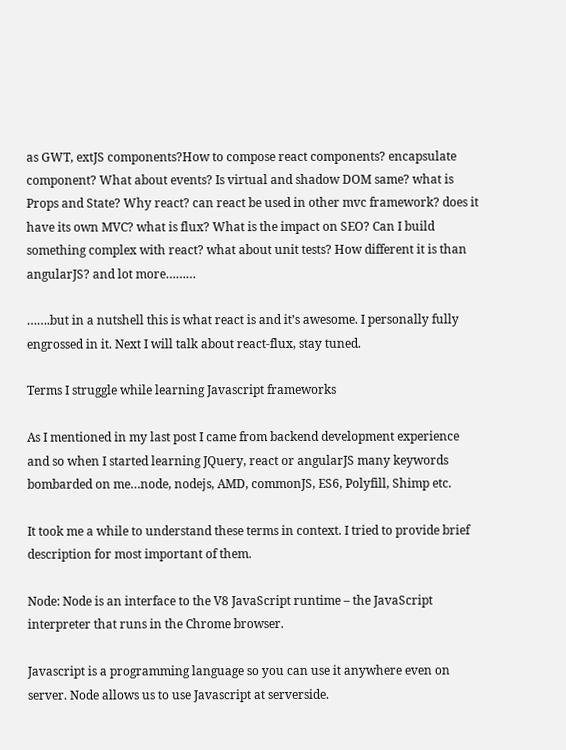as GWT, extJS components?How to compose react components? encapsulate component? What about events? Is virtual and shadow DOM same? what is Props and State? Why react? can react be used in other mvc framework? does it have its own MVC? what is flux? What is the impact on SEO? Can I build something complex with react? what about unit tests? How different it is than angularJS? and lot more………

…….but in a nutshell this is what react is and it’s awesome. I personally fully engrossed in it. Next I will talk about react-flux, stay tuned.

Terms I struggle while learning Javascript frameworks

As I mentioned in my last post I came from backend development experience and so when I started learning JQuery, react or angularJS many keywords bombarded on me…node, nodejs, AMD, commonJS, ES6, Polyfill, Shimp etc.

It took me a while to understand these terms in context. I tried to provide brief description for most important of them.

Node: Node is an interface to the V8 JavaScript runtime – the JavaScript interpreter that runs in the Chrome browser.

Javascript is a programming language so you can use it anywhere even on server. Node allows us to use Javascript at serverside.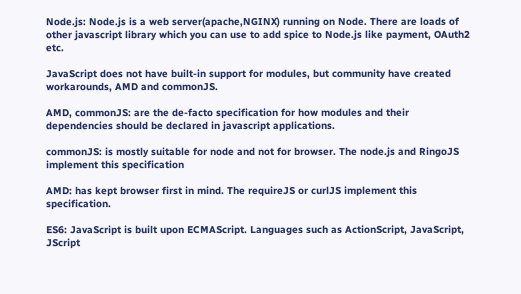Node.js: Node.js is a web server(apache,NGINX) running on Node. There are loads of other javascript library which you can use to add spice to Node.js like payment, OAuth2 etc.

JavaScript does not have built-in support for modules, but community have created workarounds, AMD and commonJS.

AMD, commonJS: are the de-facto specification for how modules and their dependencies should be declared in javascript applications.

commonJS: is mostly suitable for node and not for browser. The node.js and RingoJS implement this specification

AMD: has kept browser first in mind. The requireJS or curlJS implement this specification.

ES6: JavaScript is built upon ECMAScript. Languages such as ActionScript, JavaScript, JScript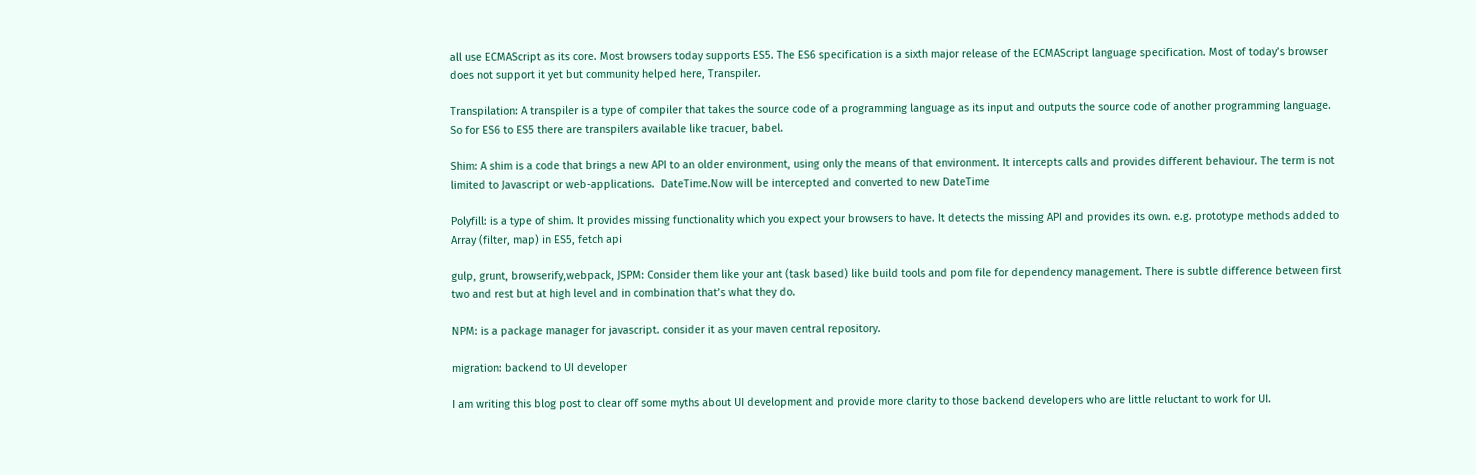all use ECMAScript as its core. Most browsers today supports ES5. The ES6 specification is a sixth major release of the ECMAScript language specification. Most of today’s browser does not support it yet but community helped here, Transpiler.

Transpilation: A transpiler is a type of compiler that takes the source code of a programming language as its input and outputs the source code of another programming language. So for ES6 to ES5 there are transpilers available like tracuer, babel.

Shim: A shim is a code that brings a new API to an older environment, using only the means of that environment. It intercepts calls and provides different behaviour. The term is not limited to Javascript or web-applications.  DateTime.Now will be intercepted and converted to new DateTime

Polyfill: is a type of shim. It provides missing functionality which you expect your browsers to have. It detects the missing API and provides its own. e.g. prototype methods added to Array (filter, map) in ES5, fetch api

gulp, grunt, browserify,webpack, JSPM: Consider them like your ant (task based) like build tools and pom file for dependency management. There is subtle difference between first two and rest but at high level and in combination that’s what they do.

NPM: is a package manager for javascript. consider it as your maven central repository.

migration: backend to UI developer

I am writing this blog post to clear off some myths about UI development and provide more clarity to those backend developers who are little reluctant to work for UI.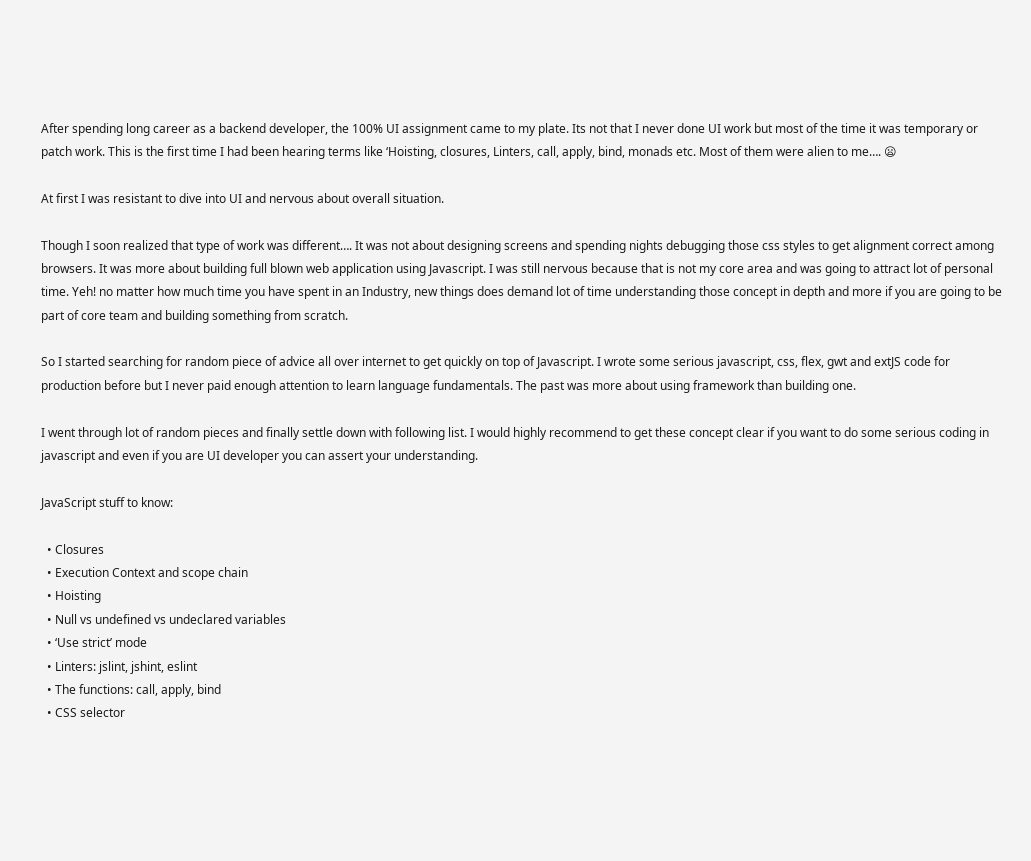After spending long career as a backend developer, the 100% UI assignment came to my plate. Its not that I never done UI work but most of the time it was temporary or patch work. This is the first time I had been hearing terms like ‘Hoisting, closures, Linters, call, apply, bind, monads etc. Most of them were alien to me…. 😦

At first I was resistant to dive into UI and nervous about overall situation.

Though I soon realized that type of work was different…. It was not about designing screens and spending nights debugging those css styles to get alignment correct among browsers. It was more about building full blown web application using Javascript. I was still nervous because that is not my core area and was going to attract lot of personal time. Yeh! no matter how much time you have spent in an Industry, new things does demand lot of time understanding those concept in depth and more if you are going to be part of core team and building something from scratch.

So I started searching for random piece of advice all over internet to get quickly on top of Javascript. I wrote some serious javascript, css, flex, gwt and extJS code for production before but I never paid enough attention to learn language fundamentals. The past was more about using framework than building one.

I went through lot of random pieces and finally settle down with following list. I would highly recommend to get these concept clear if you want to do some serious coding in javascript and even if you are UI developer you can assert your understanding.

JavaScript stuff to know:

  • Closures
  • Execution Context and scope chain
  • Hoisting
  • Null vs undefined vs undeclared variables
  • ‘Use strict’ mode
  • Linters: jslint, jshint, eslint
  • The functions: call, apply, bind
  • CSS selector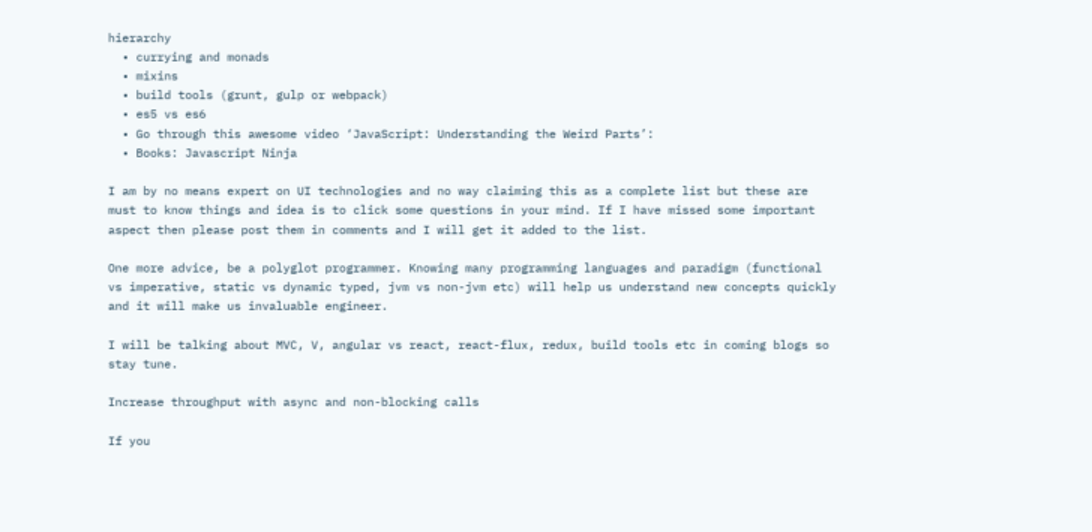hierarchy
  • currying and monads
  • mixins
  • build tools (grunt, gulp or webpack)
  • es5 vs es6
  • Go through this awesome video ‘JavaScript: Understanding the Weird Parts’:
  • Books: Javascript Ninja

I am by no means expert on UI technologies and no way claiming this as a complete list but these are must to know things and idea is to click some questions in your mind. If I have missed some important aspect then please post them in comments and I will get it added to the list.

One more advice, be a polyglot programmer. Knowing many programming languages and paradigm (functional vs imperative, static vs dynamic typed, jvm vs non-jvm etc) will help us understand new concepts quickly and it will make us invaluable engineer.

I will be talking about MVC, V, angular vs react, react-flux, redux, build tools etc in coming blogs so stay tune.

Increase throughput with async and non-blocking calls

If you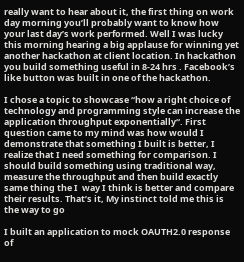really want to hear about it, the first thing on work day morning you’ll probably want to know how your last day’s work performed. Well I was lucky this morning hearing a big applause for winning yet another hackathon at client location. In hackathon you build something useful in 8-24 hrs . Facebook’s like button was built in one of the hackathon.

I chose a topic to showcase “how a right choice of technology and programming style can increase the application throughput exponentially“. First question came to my mind was how would I demonstrate that something I built is better, I realize that I need something for comparison. I should build something using traditional way, measure the throughput and then build exactly same thing the I  way I think is better and compare their results. That’s it, My instinct told me this is the way to go

I built an application to mock OAUTH2.0 response of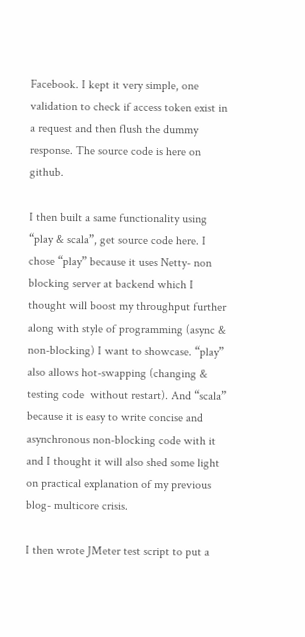Facebook. I kept it very simple, one validation to check if access token exist in a request and then flush the dummy response. The source code is here on github.

I then built a same functionality using “play & scala”, get source code here. I chose “play” because it uses Netty- non blocking server at backend which I thought will boost my throughput further along with style of programming (async & non-blocking) I want to showcase. “play” also allows hot-swapping (changing & testing code  without restart). And “scala” because it is easy to write concise and asynchronous non-blocking code with it and I thought it will also shed some light on practical explanation of my previous blog- multicore crisis.

I then wrote JMeter test script to put a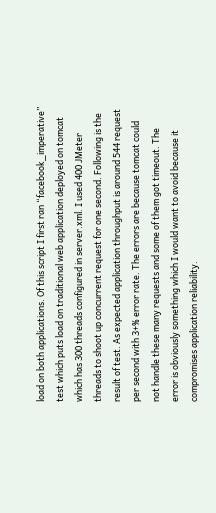load on both applications. Of this script I first ran “facebook_imperative” test which puts load on traditional web application deployed on tomcat which has 300 threads configured in server.xml. I used 400 JMeter threads to shoot up concurrent request for one second. Following is the result of test. As expected application throughput is around 544 request per second with 3+% error rate. The errors are because tomcat could not handle these many requests and some of them got timeout. The error is obviously something which I would want to avoid because it compromises application reliability.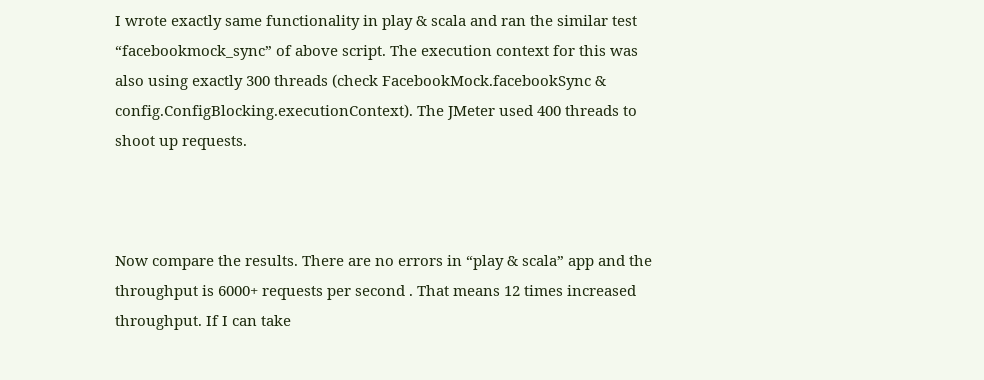I wrote exactly same functionality in play & scala and ran the similar test “facebookmock_sync” of above script. The execution context for this was also using exactly 300 threads (check FacebookMock.facebookSync & config.ConfigBlocking.executionContext). The JMeter used 400 threads to shoot up requests.



Now compare the results. There are no errors in “play & scala” app and the throughput is 6000+ requests per second . That means 12 times increased throughput. If I can take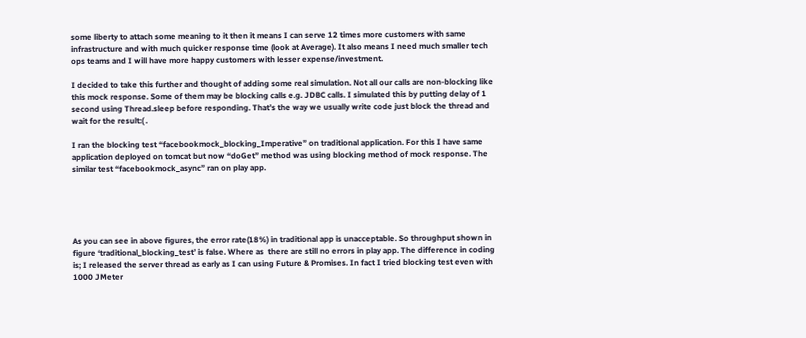some liberty to attach some meaning to it then it means I can serve 12 times more customers with same infrastructure and with much quicker response time (look at Average). It also means I need much smaller tech ops teams and I will have more happy customers with lesser expense/investment.

I decided to take this further and thought of adding some real simulation. Not all our calls are non-blocking like this mock response. Some of them may be blocking calls e.g. JDBC calls. I simulated this by putting delay of 1 second using Thread.sleep before responding. That’s the way we usually write code just block the thread and wait for the result:( .

I ran the blocking test “facebookmock_blocking_Imperative” on traditional application. For this I have same application deployed on tomcat but now “doGet” method was using blocking method of mock response. The similar test “facebookmock_async” ran on play app.





As you can see in above figures, the error rate(18%) in traditional app is unacceptable. So throughput shown in figure ‘traditional_blocking_test’ is false. Where as  there are still no errors in play app. The difference in coding is; I released the server thread as early as I can using Future & Promises. In fact I tried blocking test even with 1000 JMeter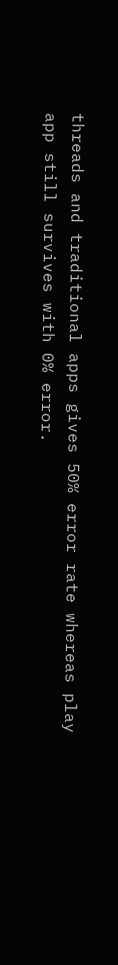threads and traditional apps gives 50% error rate whereas play app still survives with 0% error.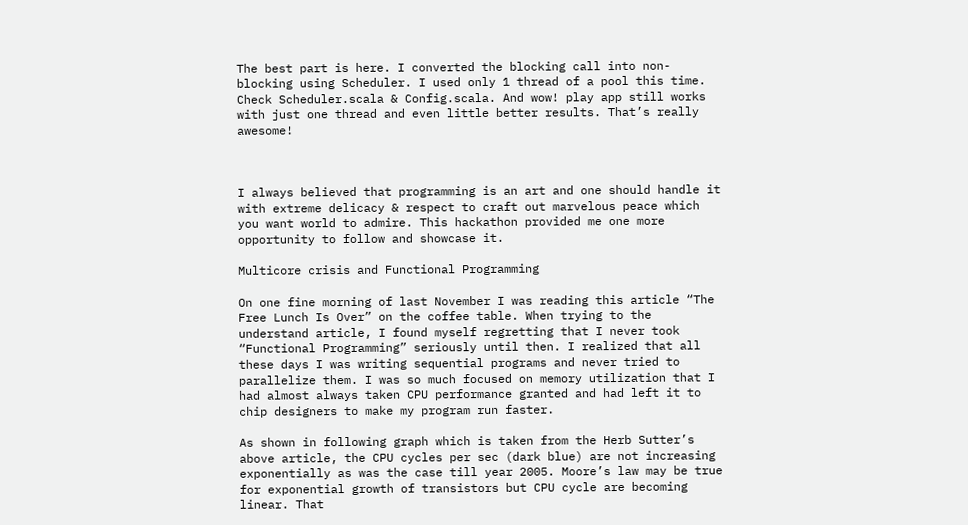The best part is here. I converted the blocking call into non-blocking using Scheduler. I used only 1 thread of a pool this time. Check Scheduler.scala & Config.scala. And wow! play app still works with just one thread and even little better results. That’s really awesome!



I always believed that programming is an art and one should handle it with extreme delicacy & respect to craft out marvelous peace which you want world to admire. This hackathon provided me one more opportunity to follow and showcase it.

Multicore crisis and Functional Programming

On one fine morning of last November I was reading this article “The Free Lunch Is Over” on the coffee table. When trying to the understand article, I found myself regretting that I never took “Functional Programming” seriously until then. I realized that all these days I was writing sequential programs and never tried to parallelize them. I was so much focused on memory utilization that I had almost always taken CPU performance granted and had left it to chip designers to make my program run faster.

As shown in following graph which is taken from the Herb Sutter’s above article, the CPU cycles per sec (dark blue) are not increasing exponentially as was the case till year 2005. Moore’s law may be true for exponential growth of transistors but CPU cycle are becoming linear. That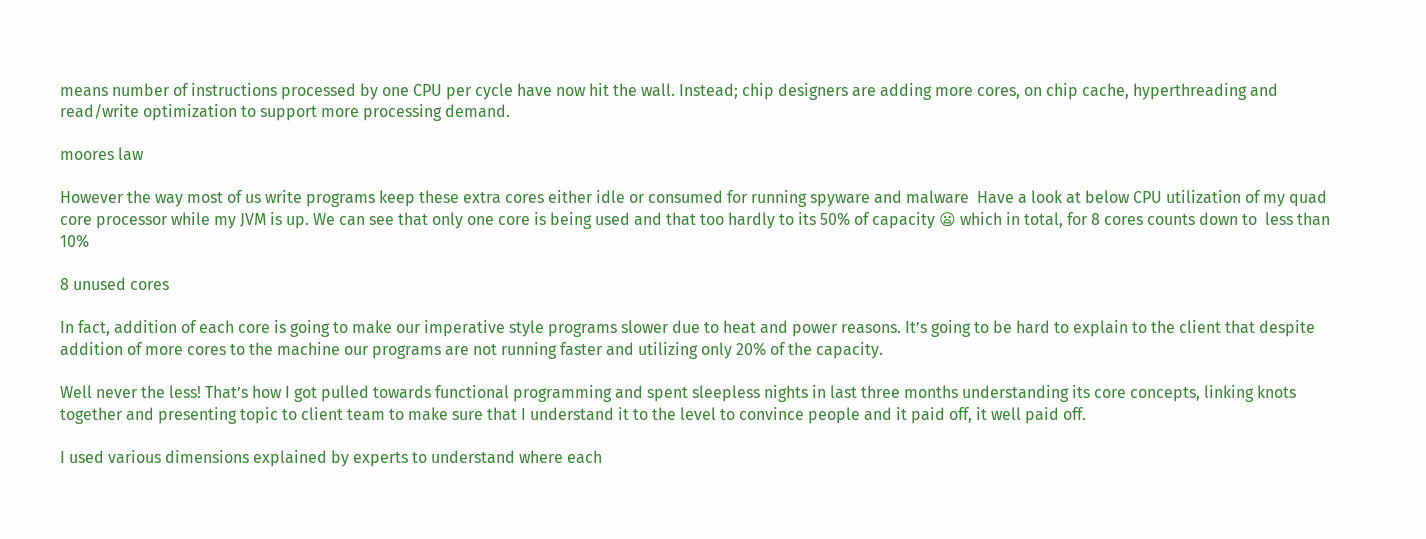means number of instructions processed by one CPU per cycle have now hit the wall. Instead; chip designers are adding more cores, on chip cache, hyperthreading and read/write optimization to support more processing demand.

moores law

However the way most of us write programs keep these extra cores either idle or consumed for running spyware and malware  Have a look at below CPU utilization of my quad core processor while my JVM is up. We can see that only one core is being used and that too hardly to its 50% of capacity 😦 which in total, for 8 cores counts down to  less than 10%

8 unused cores

In fact, addition of each core is going to make our imperative style programs slower due to heat and power reasons. It’s going to be hard to explain to the client that despite addition of more cores to the machine our programs are not running faster and utilizing only 20% of the capacity.

Well never the less! That’s how I got pulled towards functional programming and spent sleepless nights in last three months understanding its core concepts, linking knots together and presenting topic to client team to make sure that I understand it to the level to convince people and it paid off, it well paid off.

I used various dimensions explained by experts to understand where each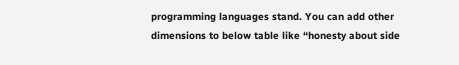programming languages stand. You can add other dimensions to below table like “honesty about side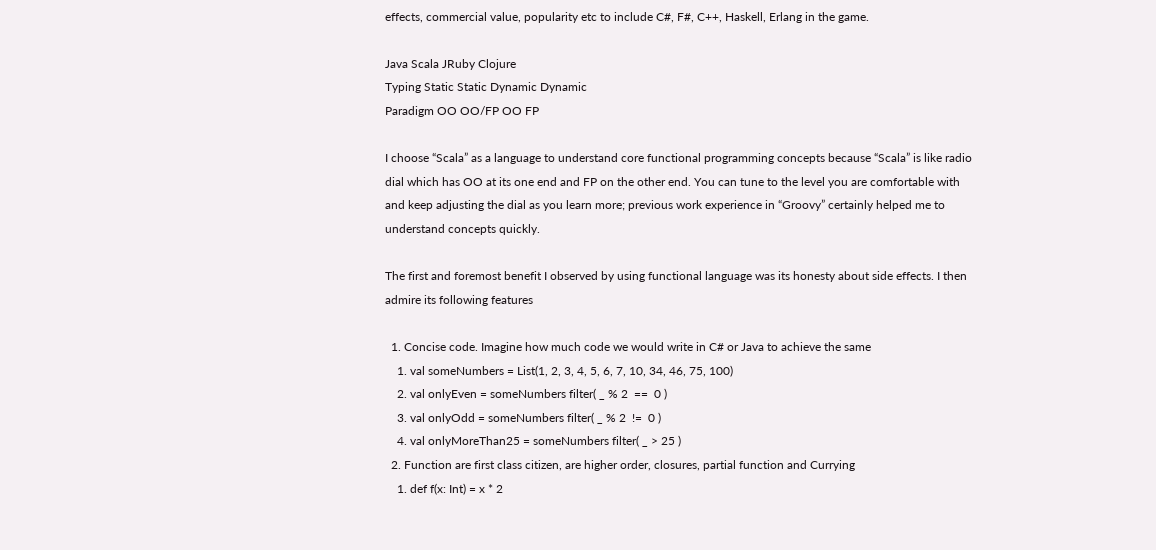effects, commercial value, popularity etc to include C#, F#, C++, Haskell, Erlang in the game.

Java Scala JRuby Clojure
Typing Static Static Dynamic Dynamic
Paradigm OO OO/FP OO FP

I choose “Scala” as a language to understand core functional programming concepts because “Scala” is like radio dial which has OO at its one end and FP on the other end. You can tune to the level you are comfortable with and keep adjusting the dial as you learn more; previous work experience in “Groovy” certainly helped me to understand concepts quickly.

The first and foremost benefit I observed by using functional language was its honesty about side effects. I then admire its following features

  1. Concise code. Imagine how much code we would write in C# or Java to achieve the same
    1. val someNumbers = List(1, 2, 3, 4, 5, 6, 7, 10, 34, 46, 75, 100)
    2. val onlyEven = someNumbers filter( _ % 2  ==  0 )
    3. val onlyOdd = someNumbers filter( _ % 2  !=  0 )
    4. val onlyMoreThan25 = someNumbers filter( _ > 25 )
  2. Function are first class citizen, are higher order, closures, partial function and Currying
    1. def f(x: Int) = x * 2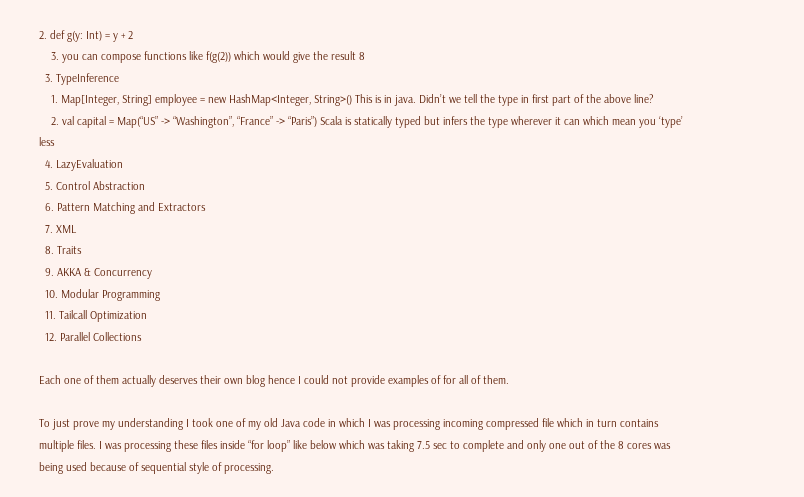2. def g(y: Int) = y + 2
    3. you can compose functions like f(g(2)) which would give the result 8
  3. TypeInference
    1. Map[Integer, String] employee = new HashMap<Integer, String>() This is in java. Didn’t we tell the type in first part of the above line?
    2. val capital = Map(“US” -> “Washington”, “France” -> “Paris”) Scala is statically typed but infers the type wherever it can which mean you ‘type’ less
  4. LazyEvaluation
  5. Control Abstraction
  6. Pattern Matching and Extractors
  7. XML
  8. Traits
  9. AKKA & Concurrency
  10. Modular Programming
  11. Tailcall Optimization
  12. Parallel Collections

Each one of them actually deserves their own blog hence I could not provide examples of for all of them.

To just prove my understanding I took one of my old Java code in which I was processing incoming compressed file which in turn contains multiple files. I was processing these files inside “for loop” like below which was taking 7.5 sec to complete and only one out of the 8 cores was being used because of sequential style of processing.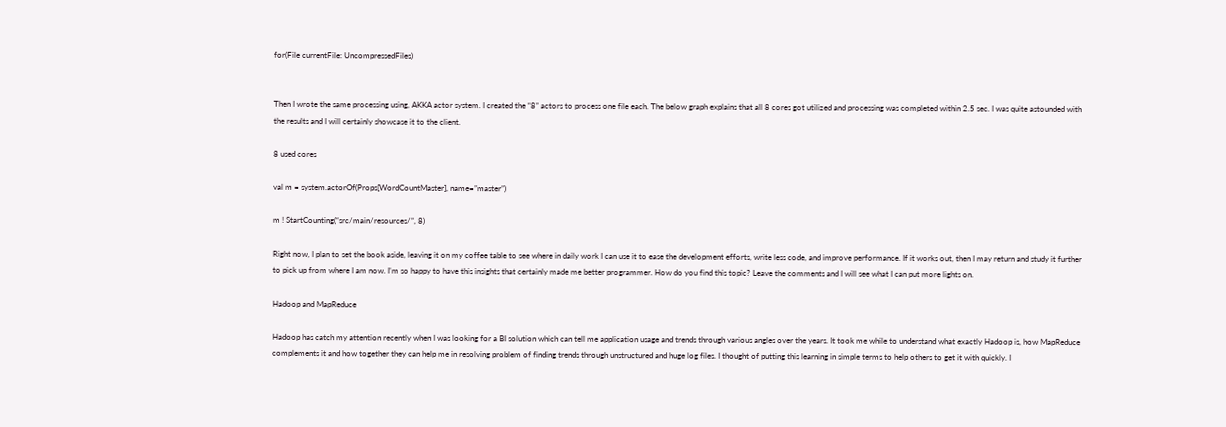for(File currentFile: UncompressedFiles)


Then I wrote the same processing using, AKKA actor system. I created the “8” actors to process one file each. The below graph explains that all 8 cores got utilized and processing was completed within 2.5 sec. I was quite astounded with the results and I will certainly showcase it to the client.

8 used cores

val m = system.actorOf(Props[WordCountMaster], name=”master”)

m ! StartCounting(“src/main/resources/”, 8)

Right now, I plan to set the book aside, leaving it on my coffee table to see where in daily work I can use it to ease the development efforts, write less code, and improve performance. If it works out, then I may return and study it further to pick up from where I am now. I’m so happy to have this insights that certainly made me better programmer. How do you find this topic? Leave the comments and I will see what I can put more lights on.

Hadoop and MapReduce

Hadoop has catch my attention recently when I was looking for a BI solution which can tell me application usage and trends through various angles over the years. It took me while to understand what exactly Hadoop is, how MapReduce complements it and how together they can help me in resolving problem of finding trends through unstructured and huge log files. I thought of putting this learning in simple terms to help others to get it with quickly. I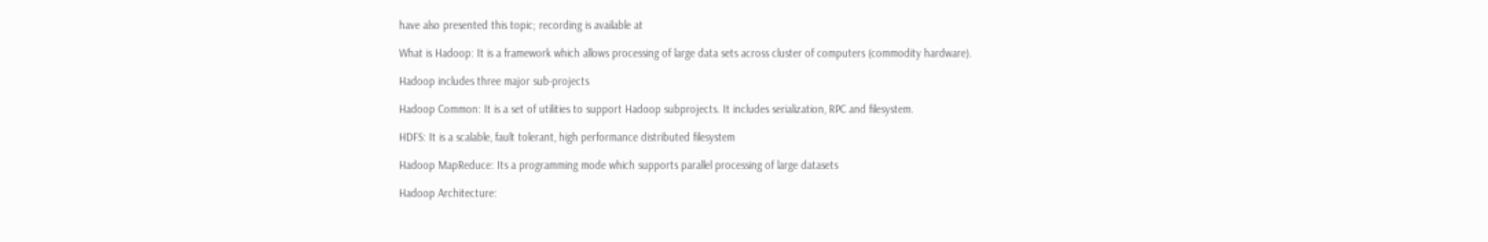have also presented this topic; recording is available at

What is Hadoop: It is a framework which allows processing of large data sets across cluster of computers (commodity hardware).

Hadoop includes three major sub-projects

Hadoop Common: It is a set of utilities to support Hadoop subprojects. It includes serialization, RPC and filesystem.

HDFS: It is a scalable, fault tolerant, high performance distributed filesystem

Hadoop MapReduce: Its a programming mode which supports parallel processing of large datasets

Hadoop Architecture: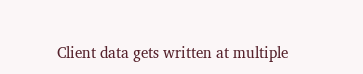Client data gets written at multiple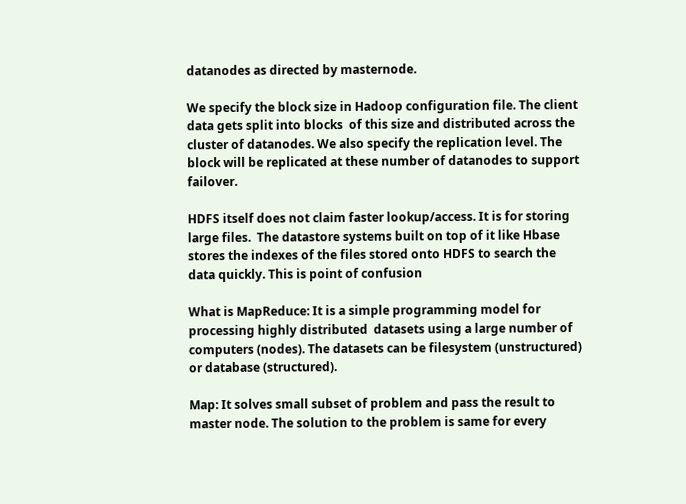datanodes as directed by masternode.

We specify the block size in Hadoop configuration file. The client data gets split into blocks  of this size and distributed across the cluster of datanodes. We also specify the replication level. The block will be replicated at these number of datanodes to support failover.

HDFS itself does not claim faster lookup/access. It is for storing large files.  The datastore systems built on top of it like Hbase stores the indexes of the files stored onto HDFS to search the data quickly. This is point of confusion

What is MapReduce: It is a simple programming model for processing highly distributed  datasets using a large number of computers (nodes). The datasets can be filesystem (unstructured) or database (structured).

Map: It solves small subset of problem and pass the result to master node. The solution to the problem is same for every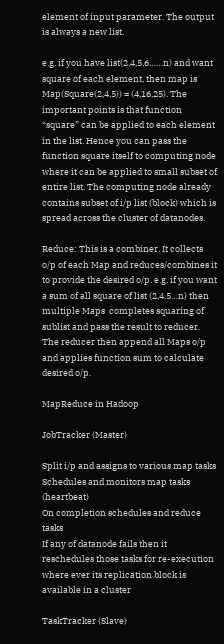element of input parameter. The output is always a new list.

e.g. if you have list(2,4,5,6……n) and want square of each element, then map is Map(Square(2,4,5)) = (4,16,25). The important points is that function “square” can be applied to each element in the list. Hence you can pass the function square itself to computing node where it can be applied to small subset of entire list. The computing node already contains subset of i/p list (block) which is spread across the cluster of datanodes.

Reduce: This is a combiner. It collects o/p of each Map and reduces/combines it to provide the desired o/p. e.g. if you want a sum of all square of list (2,4,5…n) then multiple Maps  completes squaring of sublist and pass the result to reducer. The reducer then append all Maps o/p and applies function sum to calculate desired o/p.

MapReduce in Hadoop

JobTracker (Master)

Split i/p and assigns to various map tasks
Schedules and monitors map tasks (heartbeat)
On completion schedules and reduce tasks
If any of datanode fails then it reschedules those tasks for re-execution where ever its replication block is available in a cluster

TaskTracker (Slave)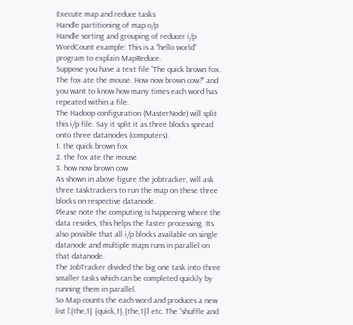Execute map and reduce tasks
Handle partitioning of map o/p
Handle sorting and grouping of reducer i/p
WordCount example: This is a “hello world” program to explain MapReduce.
Suppose you have a text file “The quick brown fox. The fox ate the mouse. How now brown cow?” and you want to know how many times each word has repeated within a file.
The Hadoop configuration (MasterNode) will split this i/p file. Say it split it as three blocks spread onto three datanodes (computers).
1. the quick brown fox
2. the fox ate the mouse
3. how now brown cow
As shown in above figure the jobtracker, will ask three tasktrackers to run the map on these three blocks on respective datanode.
Please note the computing is happening where the data resides, this helps the faster processing. Its also possible that all i/p blocks available on single datanode and multiple maps runs in parallel on that datanode.
The JobTracker divided the big one task into three smaller tasks which can be completed quickly by running them in parallel.
So Map counts the each word and produces a new list [{the,1} {quick,1},{the,1}] etc. The “shuffle and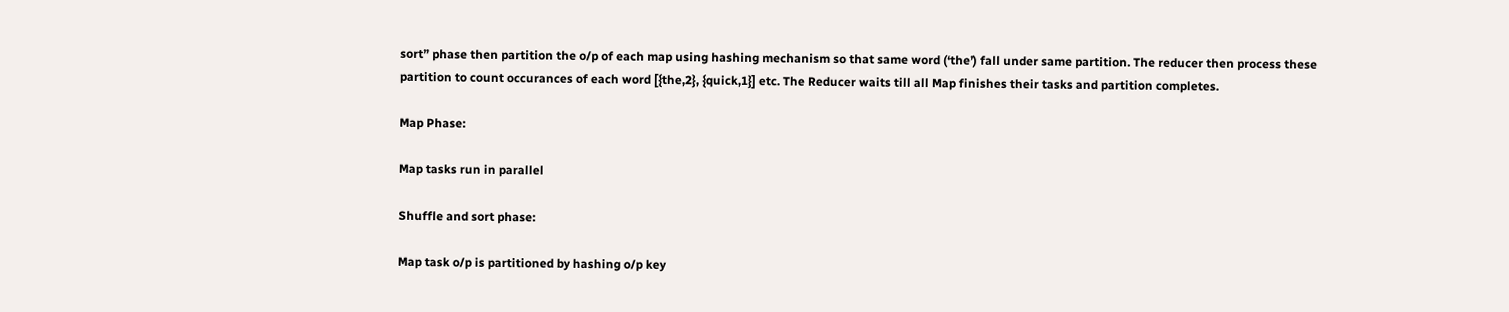sort” phase then partition the o/p of each map using hashing mechanism so that same word (‘the’) fall under same partition. The reducer then process these partition to count occurances of each word [{the,2}, {quick,1}] etc. The Reducer waits till all Map finishes their tasks and partition completes.

Map Phase:

Map tasks run in parallel

Shuffle and sort phase:

Map task o/p is partitioned by hashing o/p key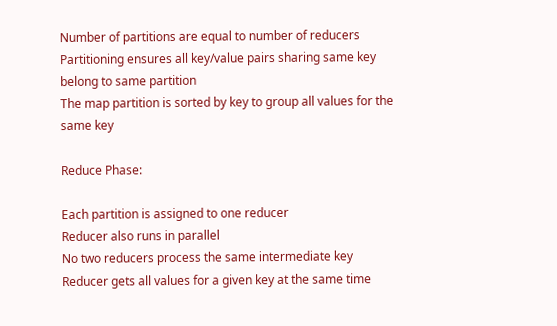Number of partitions are equal to number of reducers
Partitioning ensures all key/value pairs sharing same key belong to same partition
The map partition is sorted by key to group all values for the same key

Reduce Phase:

Each partition is assigned to one reducer
Reducer also runs in parallel
No two reducers process the same intermediate key
Reducer gets all values for a given key at the same time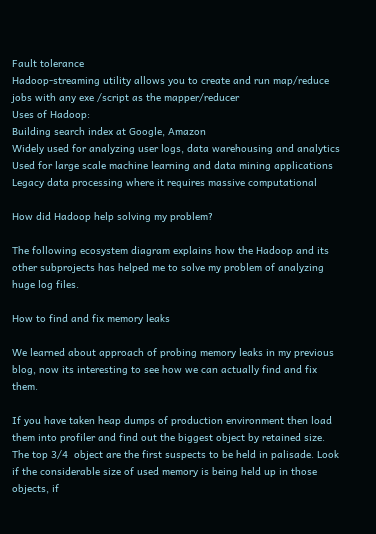Fault tolerance
Hadoop-streaming utility allows you to create and run map/reduce jobs with any exe /script as the mapper/reducer
Uses of Hadoop:
Building search index at Google, Amazon
Widely used for analyzing user logs, data warehousing and analytics
Used for large scale machine learning and data mining applications
Legacy data processing where it requires massive computational

How did Hadoop help solving my problem?

The following ecosystem diagram explains how the Hadoop and its other subprojects has helped me to solve my problem of analyzing huge log files.

How to find and fix memory leaks

We learned about approach of probing memory leaks in my previous blog, now its interesting to see how we can actually find and fix them.

If you have taken heap dumps of production environment then load them into profiler and find out the biggest object by retained size. The top 3/4  object are the first suspects to be held in palisade. Look if the considerable size of used memory is being held up in those objects, if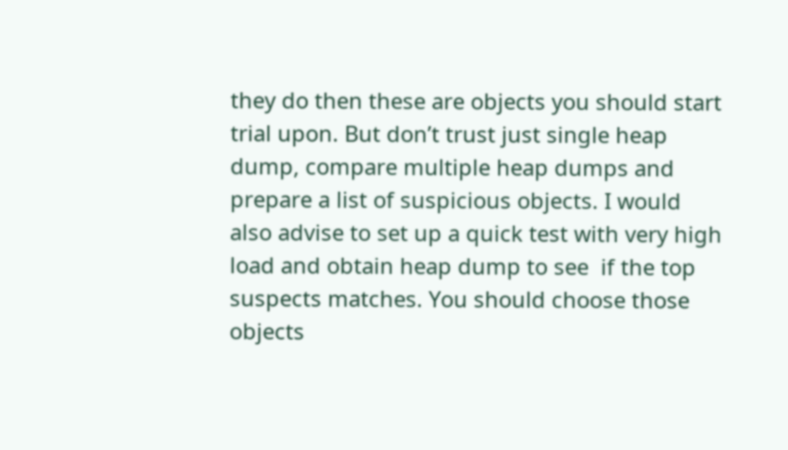they do then these are objects you should start trial upon. But don’t trust just single heap dump, compare multiple heap dumps and prepare a list of suspicious objects. I would also advise to set up a quick test with very high load and obtain heap dump to see  if the top suspects matches. You should choose those objects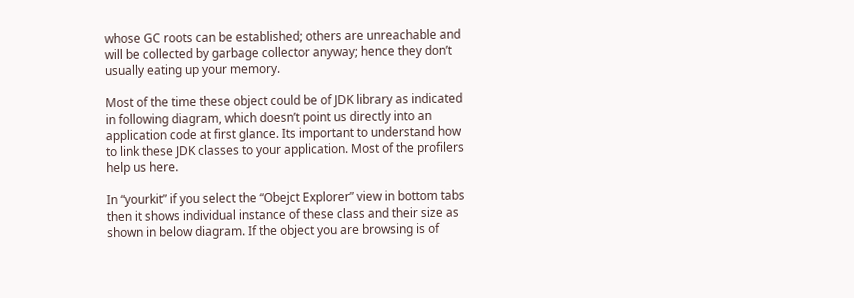whose GC roots can be established; others are unreachable and will be collected by garbage collector anyway; hence they don’t usually eating up your memory.

Most of the time these object could be of JDK library as indicated in following diagram, which doesn’t point us directly into an application code at first glance. Its important to understand how to link these JDK classes to your application. Most of the profilers help us here.

In “yourkit” if you select the “Obejct Explorer” view in bottom tabs then it shows individual instance of these class and their size as shown in below diagram. If the object you are browsing is of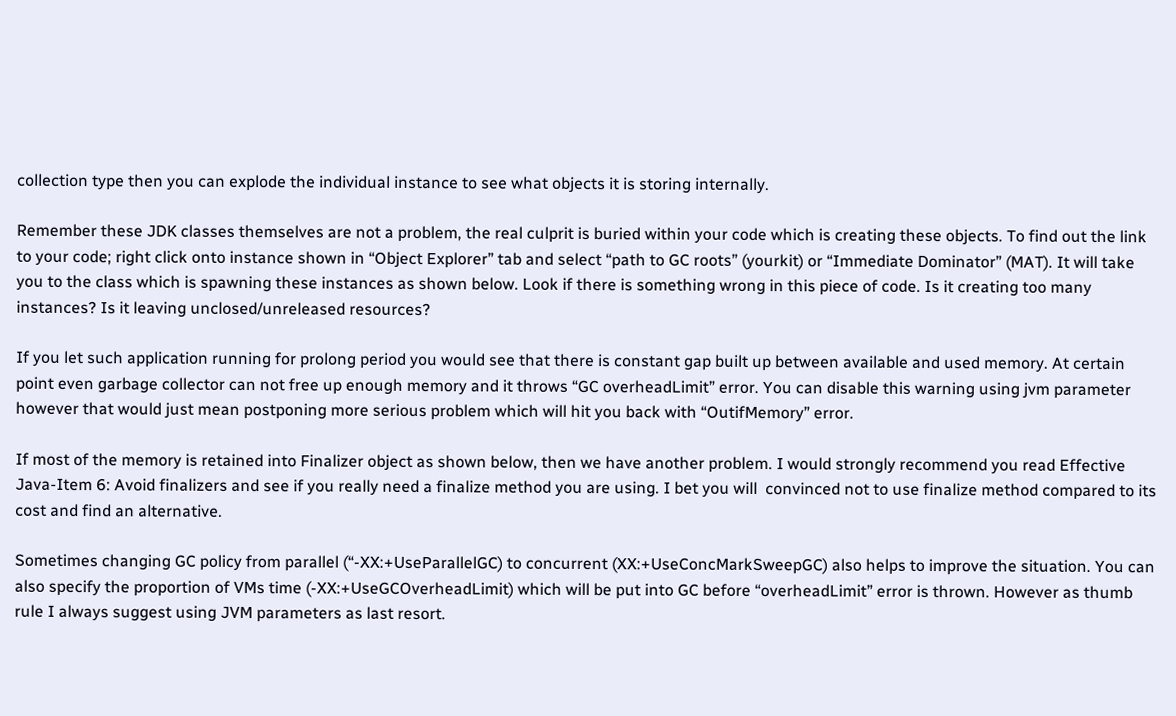collection type then you can explode the individual instance to see what objects it is storing internally.

Remember these JDK classes themselves are not a problem, the real culprit is buried within your code which is creating these objects. To find out the link to your code; right click onto instance shown in “Object Explorer” tab and select “path to GC roots” (yourkit) or “Immediate Dominator” (MAT). It will take you to the class which is spawning these instances as shown below. Look if there is something wrong in this piece of code. Is it creating too many instances? Is it leaving unclosed/unreleased resources?

If you let such application running for prolong period you would see that there is constant gap built up between available and used memory. At certain point even garbage collector can not free up enough memory and it throws “GC overheadLimit” error. You can disable this warning using jvm parameter however that would just mean postponing more serious problem which will hit you back with “OutifMemory” error.

If most of the memory is retained into Finalizer object as shown below, then we have another problem. I would strongly recommend you read Effective Java-Item 6: Avoid finalizers and see if you really need a finalize method you are using. I bet you will  convinced not to use finalize method compared to its cost and find an alternative.

Sometimes changing GC policy from parallel (“-XX:+UseParallelGC) to concurrent (XX:+UseConcMarkSweepGC) also helps to improve the situation. You can also specify the proportion of VMs time (-XX:+UseGCOverheadLimit) which will be put into GC before “overheadLimit” error is thrown. However as thumb rule I always suggest using JVM parameters as last resort.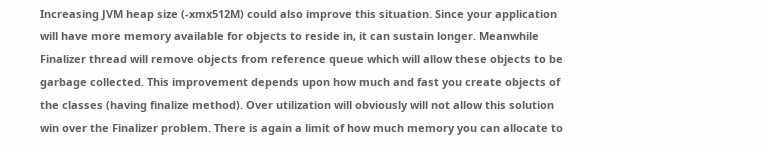Increasing JVM heap size (-xmx512M) could also improve this situation. Since your application will have more memory available for objects to reside in, it can sustain longer. Meanwhile Finalizer thread will remove objects from reference queue which will allow these objects to be garbage collected. This improvement depends upon how much and fast you create objects of the classes (having finalize method). Over utilization will obviously will not allow this solution win over the Finalizer problem. There is again a limit of how much memory you can allocate to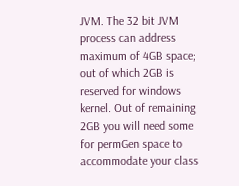JVM. The 32 bit JVM process can address maximum of 4GB space; out of which 2GB is reserved for windows kernel. Out of remaining 2GB you will need some for permGen space to accommodate your class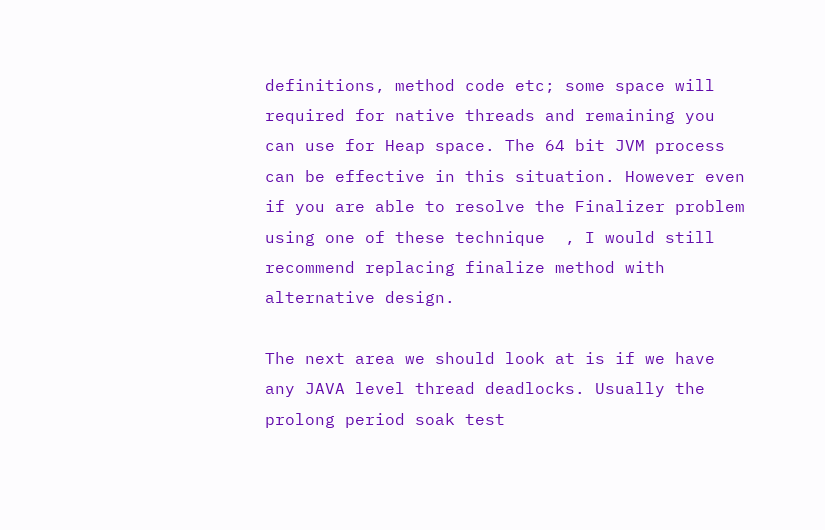definitions, method code etc; some space will required for native threads and remaining you can use for Heap space. The 64 bit JVM process can be effective in this situation. However even if you are able to resolve the Finalizer problem using one of these technique  , I would still recommend replacing finalize method with alternative design.

The next area we should look at is if we have any JAVA level thread deadlocks. Usually the prolong period soak test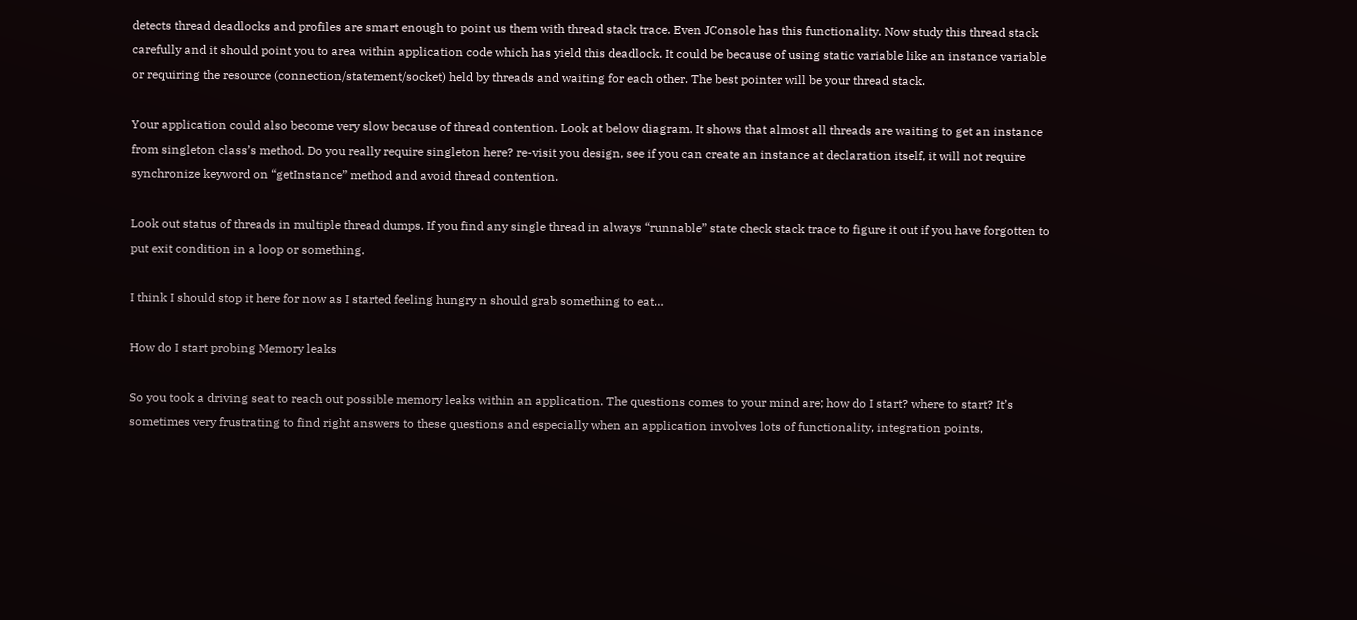detects thread deadlocks and profiles are smart enough to point us them with thread stack trace. Even JConsole has this functionality. Now study this thread stack carefully and it should point you to area within application code which has yield this deadlock. It could be because of using static variable like an instance variable or requiring the resource (connection/statement/socket) held by threads and waiting for each other. The best pointer will be your thread stack.

Your application could also become very slow because of thread contention. Look at below diagram. It shows that almost all threads are waiting to get an instance from singleton class’s method. Do you really require singleton here? re-visit you design, see if you can create an instance at declaration itself, it will not require synchronize keyword on “getInstance” method and avoid thread contention.

Look out status of threads in multiple thread dumps. If you find any single thread in always “runnable” state check stack trace to figure it out if you have forgotten to put exit condition in a loop or something.

I think I should stop it here for now as I started feeling hungry n should grab something to eat…

How do I start probing Memory leaks

So you took a driving seat to reach out possible memory leaks within an application. The questions comes to your mind are; how do I start? where to start? It’s sometimes very frustrating to find right answers to these questions and especially when an application involves lots of functionality, integration points,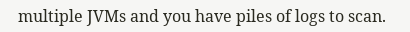multiple JVMs and you have piles of logs to scan.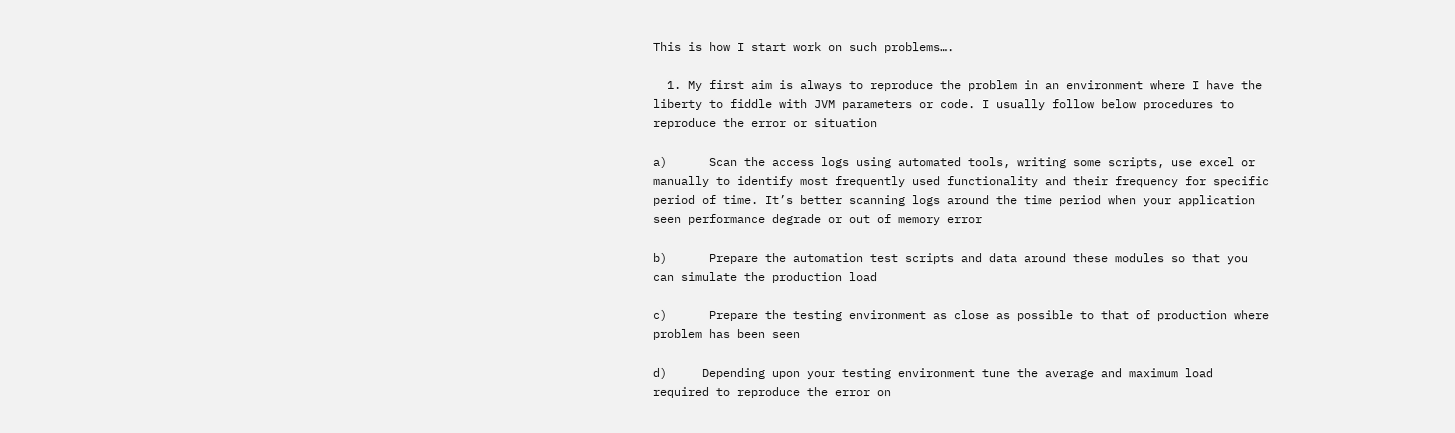This is how I start work on such problems….

  1. My first aim is always to reproduce the problem in an environment where I have the liberty to fiddle with JVM parameters or code. I usually follow below procedures to reproduce the error or situation

a)      Scan the access logs using automated tools, writing some scripts, use excel or manually to identify most frequently used functionality and their frequency for specific period of time. It’s better scanning logs around the time period when your application seen performance degrade or out of memory error

b)      Prepare the automation test scripts and data around these modules so that you can simulate the production load

c)      Prepare the testing environment as close as possible to that of production where problem has been seen

d)     Depending upon your testing environment tune the average and maximum load required to reproduce the error on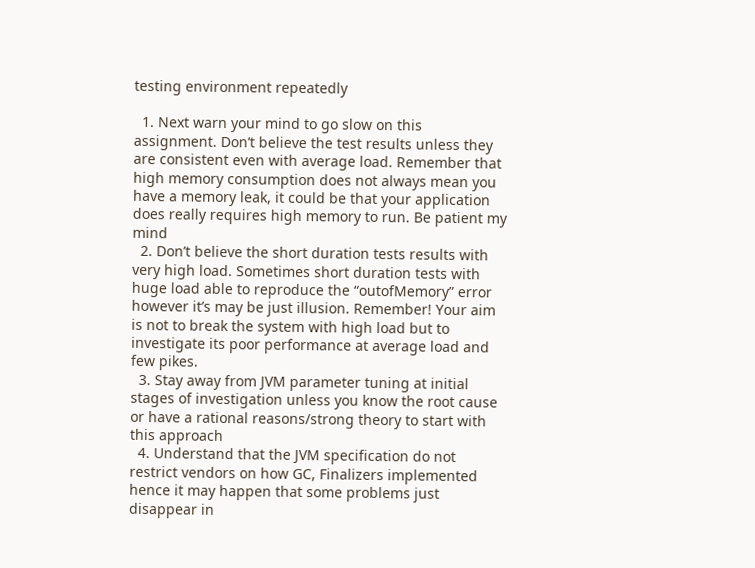testing environment repeatedly

  1. Next warn your mind to go slow on this assignment. Don’t believe the test results unless they are consistent even with average load. Remember that high memory consumption does not always mean you have a memory leak, it could be that your application does really requires high memory to run. Be patient my mind
  2. Don’t believe the short duration tests results with very high load. Sometimes short duration tests with huge load able to reproduce the “outofMemory” error however it’s may be just illusion. Remember! Your aim is not to break the system with high load but to investigate its poor performance at average load and few pikes.
  3. Stay away from JVM parameter tuning at initial stages of investigation unless you know the root cause or have a rational reasons/strong theory to start with this approach
  4. Understand that the JVM specification do not restrict vendors on how GC, Finalizers implemented hence it may happen that some problems just disappear in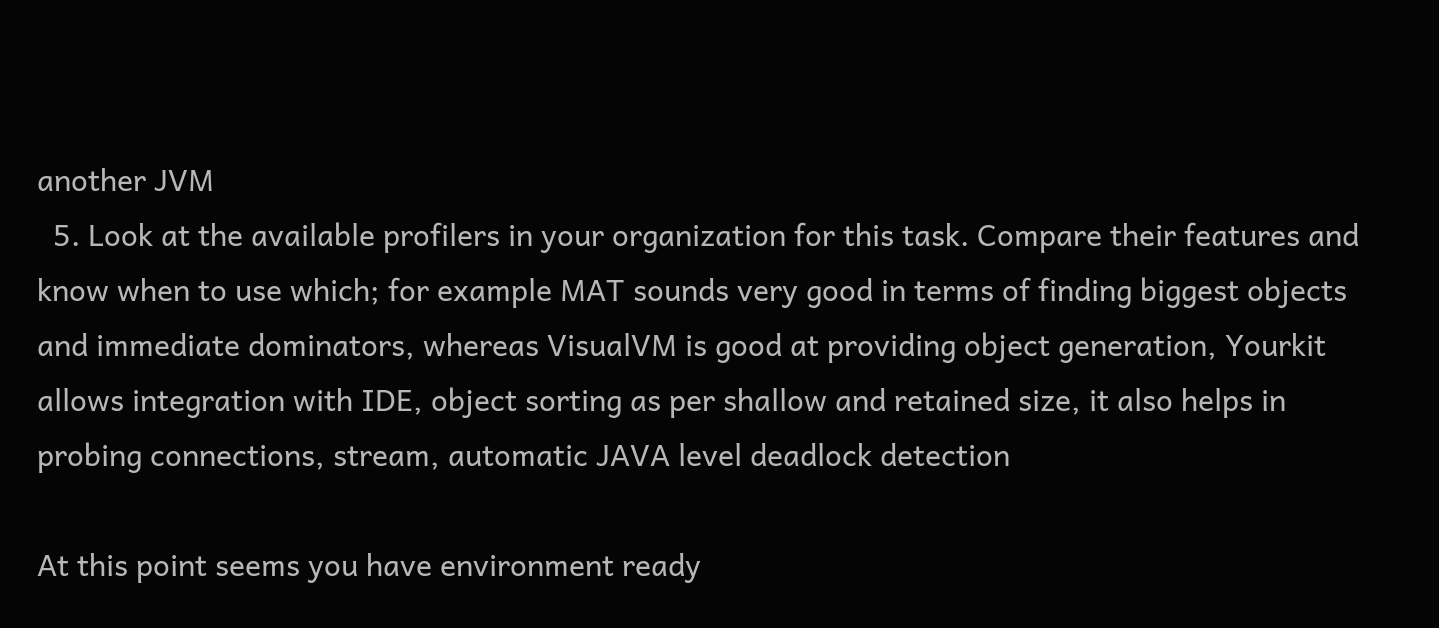another JVM
  5. Look at the available profilers in your organization for this task. Compare their features and know when to use which; for example MAT sounds very good in terms of finding biggest objects and immediate dominators, whereas VisualVM is good at providing object generation, Yourkit allows integration with IDE, object sorting as per shallow and retained size, it also helps in probing connections, stream, automatic JAVA level deadlock detection

At this point seems you have environment ready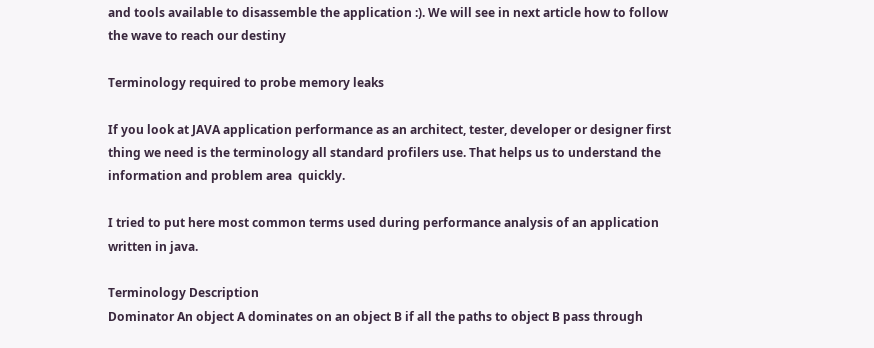and tools available to disassemble the application :). We will see in next article how to follow the wave to reach our destiny

Terminology required to probe memory leaks

If you look at JAVA application performance as an architect, tester, developer or designer first thing we need is the terminology all standard profilers use. That helps us to understand the information and problem area  quickly.

I tried to put here most common terms used during performance analysis of an application written in java.

Terminology Description
Dominator An object A dominates on an object B if all the paths to object B pass through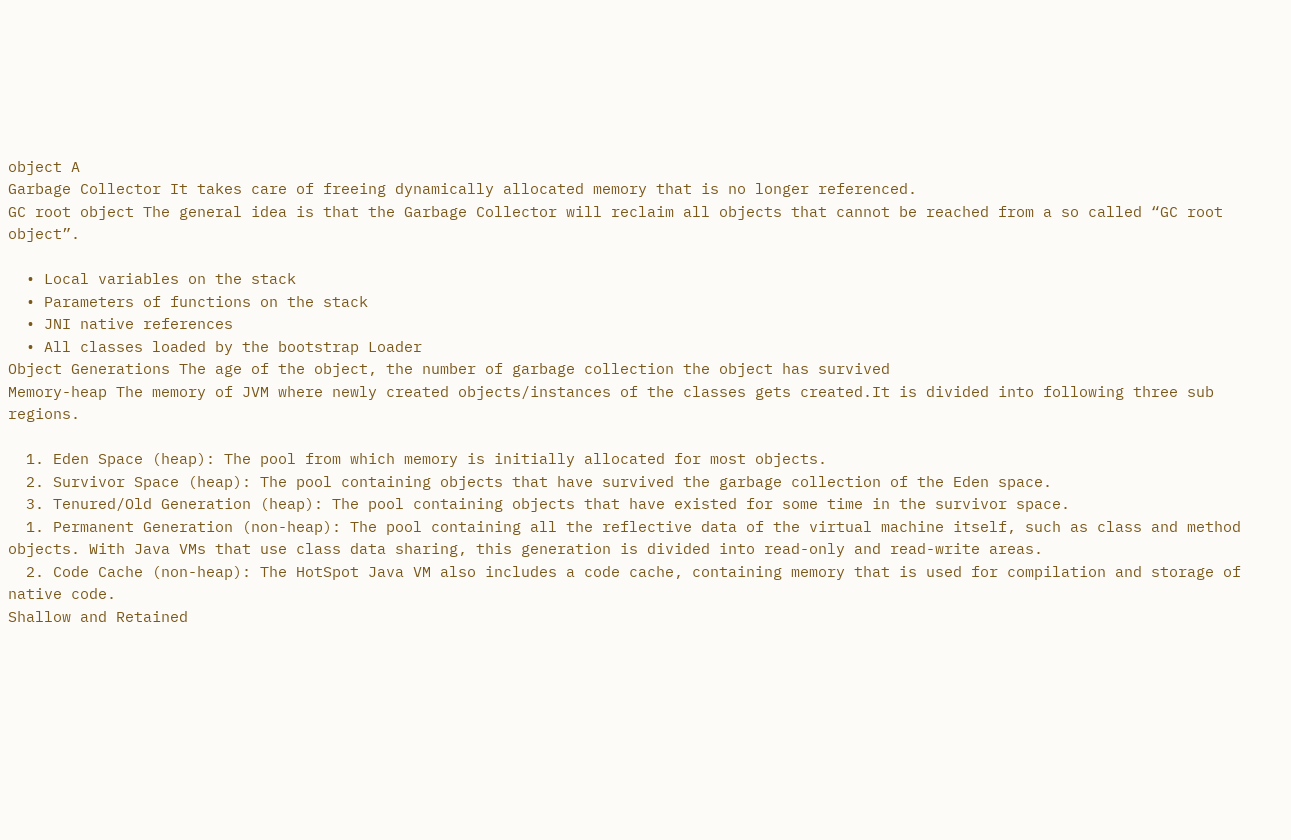object A
Garbage Collector It takes care of freeing dynamically allocated memory that is no longer referenced.
GC root object The general idea is that the Garbage Collector will reclaim all objects that cannot be reached from a so called “GC root object”.

  • Local variables on the stack
  • Parameters of functions on the stack
  • JNI native references
  • All classes loaded by the bootstrap Loader
Object Generations The age of the object, the number of garbage collection the object has survived
Memory-heap The memory of JVM where newly created objects/instances of the classes gets created.It is divided into following three sub regions.

  1. Eden Space (heap): The pool from which memory is initially allocated for most objects.
  2. Survivor Space (heap): The pool containing objects that have survived the garbage collection of the Eden space.
  3. Tenured/Old Generation (heap): The pool containing objects that have existed for some time in the survivor space.
  1. Permanent Generation (non-heap): The pool containing all the reflective data of the virtual machine itself, such as class and method objects. With Java VMs that use class data sharing, this generation is divided into read-only and read-write areas.
  2. Code Cache (non-heap): The HotSpot Java VM also includes a code cache, containing memory that is used for compilation and storage of native code.
Shallow and Retained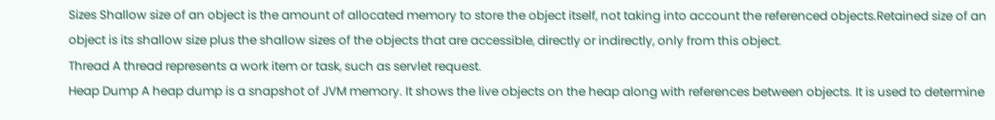Sizes Shallow size of an object is the amount of allocated memory to store the object itself, not taking into account the referenced objects.Retained size of an object is its shallow size plus the shallow sizes of the objects that are accessible, directly or indirectly, only from this object.
Thread A thread represents a work item or task, such as servlet request.
Heap Dump A heap dump is a snapshot of JVM memory. It shows the live objects on the heap along with references between objects. It is used to determine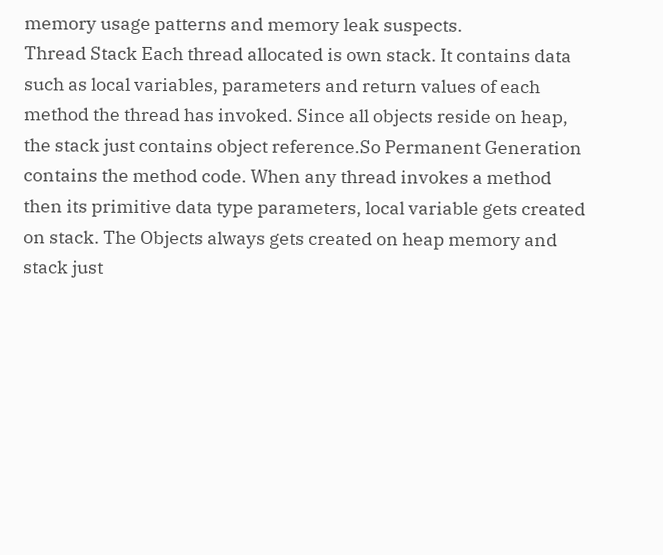memory usage patterns and memory leak suspects.
Thread Stack Each thread allocated is own stack. It contains data such as local variables, parameters and return values of each method the thread has invoked. Since all objects reside on heap, the stack just contains object reference.So Permanent Generation contains the method code. When any thread invokes a method then its primitive data type parameters, local variable gets created on stack. The Objects always gets created on heap memory and stack just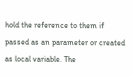hold the reference to them if passed as an parameter or created as local variable. The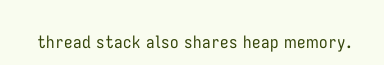thread stack also shares heap memory.